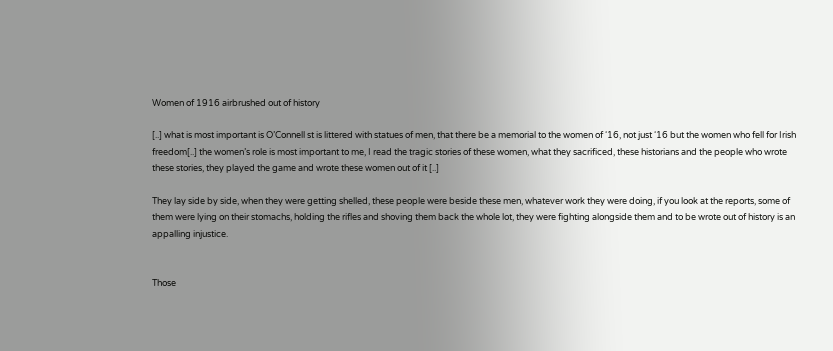Women of 1916 airbrushed out of history

[..] what is most important is O’Connell st is littered with statues of men, that there be a memorial to the women of ‘16, not just ‘16 but the women who fell for Irish freedom[..] the women’s role is most important to me, I read the tragic stories of these women, what they sacrificed, these historians and the people who wrote these stories, they played the game and wrote these women out of it [..]

They lay side by side, when they were getting shelled, these people were beside these men, whatever work they were doing, if you look at the reports, some of them were lying on their stomachs, holding the rifles and shoving them back the whole lot, they were fighting alongside them and to be wrote out of history is an appalling injustice.


Those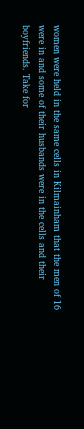women were held in the same cells in Kilmainham that the men of 16 were in and some of their husbands were in the cells and their boyfriends. Take for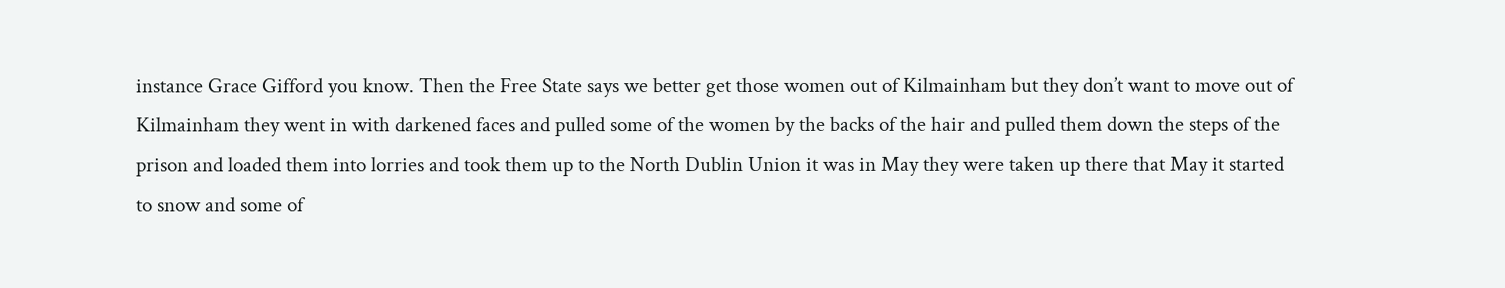instance Grace Gifford you know. Then the Free State says we better get those women out of Kilmainham but they don’t want to move out of Kilmainham they went in with darkened faces and pulled some of the women by the backs of the hair and pulled them down the steps of the prison and loaded them into lorries and took them up to the North Dublin Union it was in May they were taken up there that May it started to snow and some of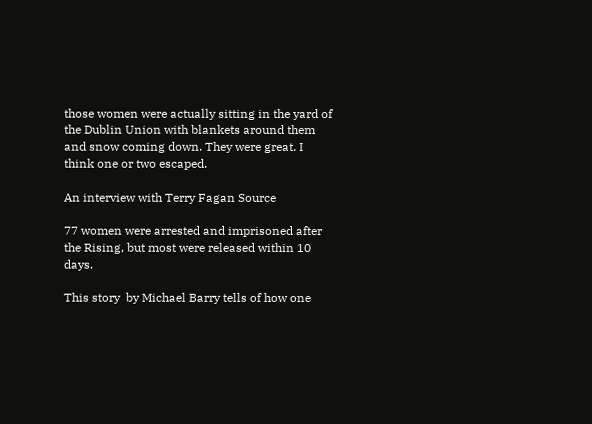those women were actually sitting in the yard of the Dublin Union with blankets around them and snow coming down. They were great. I think one or two escaped.

An interview with Terry Fagan Source

77 women were arrested and imprisoned after the Rising, but most were released within 10 days.

This story  by Michael Barry tells of how one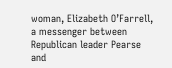woman, Elizabeth O’Farrell, a messenger between Republican leader Pearse and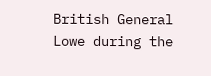British General Lowe during the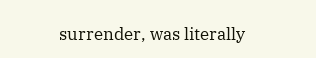surrender, was literally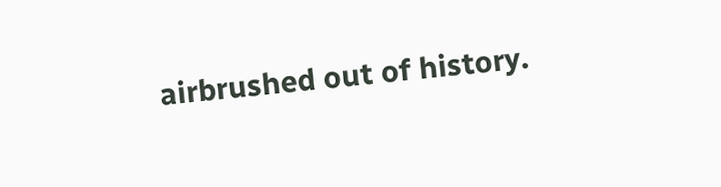airbrushed out of history.